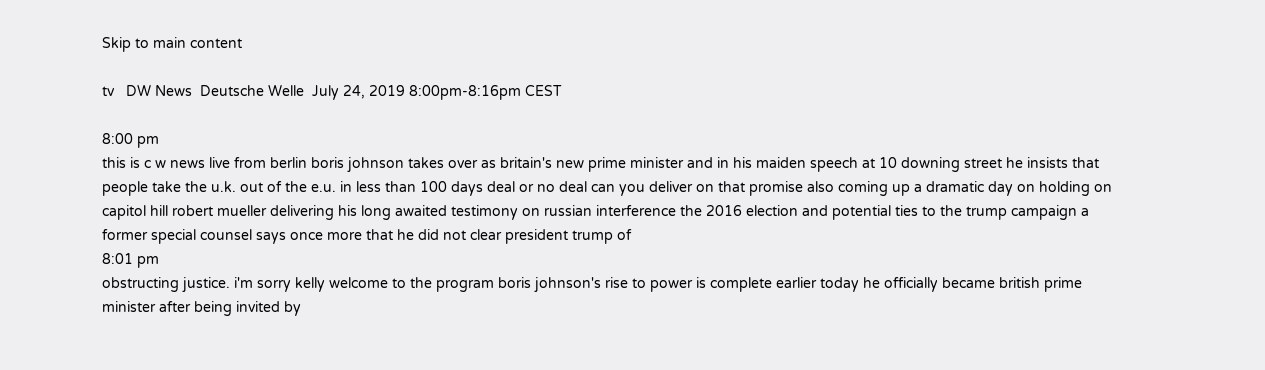Skip to main content

tv   DW News  Deutsche Welle  July 24, 2019 8:00pm-8:16pm CEST

8:00 pm
this is c w news live from berlin boris johnson takes over as britain's new prime minister and in his maiden speech at 10 downing street he insists that people take the u.k. out of the e.u. in less than 100 days deal or no deal can you deliver on that promise also coming up a dramatic day on holding on capitol hill robert mueller delivering his long awaited testimony on russian interference the 2016 election and potential ties to the trump campaign a former special counsel says once more that he did not clear president trump of
8:01 pm
obstructing justice. i'm sorry kelly welcome to the program boris johnson's rise to power is complete earlier today he officially became british prime minister after being invited by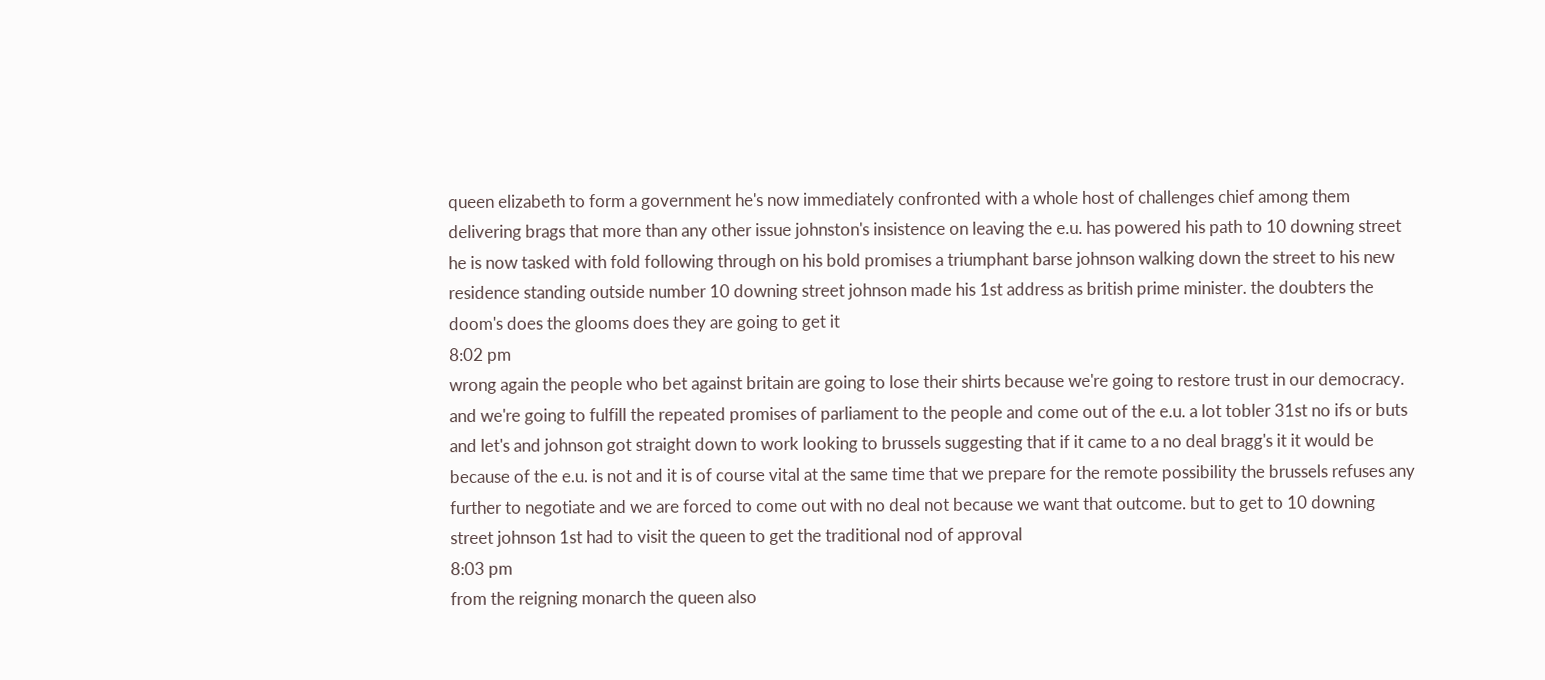queen elizabeth to form a government he's now immediately confronted with a whole host of challenges chief among them delivering brags that more than any other issue johnston's insistence on leaving the e.u. has powered his path to 10 downing street he is now tasked with fold following through on his bold promises a triumphant barse johnson walking down the street to his new residence standing outside number 10 downing street johnson made his 1st address as british prime minister. the doubters the doom's does the glooms does they are going to get it
8:02 pm
wrong again the people who bet against britain are going to lose their shirts because we're going to restore trust in our democracy. and we're going to fulfill the repeated promises of parliament to the people and come out of the e.u. a lot tobler 31st no ifs or buts and let's and johnson got straight down to work looking to brussels suggesting that if it came to a no deal bragg's it it would be because of the e.u. is not and it is of course vital at the same time that we prepare for the remote possibility the brussels refuses any further to negotiate and we are forced to come out with no deal not because we want that outcome. but to get to 10 downing street johnson 1st had to visit the queen to get the traditional nod of approval
8:03 pm
from the reigning monarch the queen also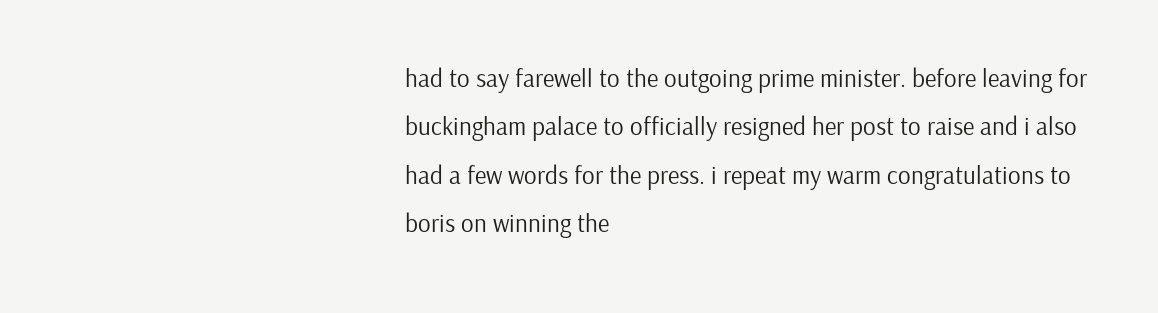had to say farewell to the outgoing prime minister. before leaving for buckingham palace to officially resigned her post to raise and i also had a few words for the press. i repeat my warm congratulations to boris on winning the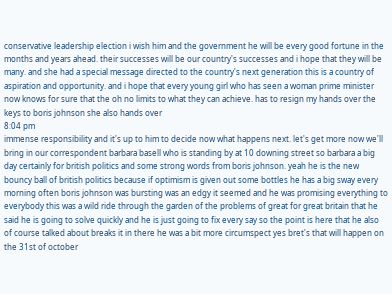conservative leadership election i wish him and the government he will be every good fortune in the months and years ahead. their successes will be our country's successes and i hope that they will be many. and she had a special message directed to the country's next generation this is a country of aspiration and opportunity. and i hope that every young girl who has seen a woman prime minister now knows for sure that the oh no limits to what they can achieve. has to resign my hands over the keys to boris johnson she also hands over
8:04 pm
immense responsibility and it's up to him to decide now what happens next. let's get more now we'll bring in our correspondent barbara basell who is standing by at 10 downing street so barbara a big day certainly for british politics and some strong words from boris johnson. yeah he is the new bouncy ball of british politics because if optimism is given out some bottles he has a big sway every morning often boris johnson was bursting was an edgy it seemed and he was promising everything to everybody this was a wild ride through the garden of the problems of great for great britain that he said he is going to solve quickly and he is just going to fix every say so the point is here that he also of course talked about breaks it in there he was a bit more circumspect yes bret's that will happen on the 31st of october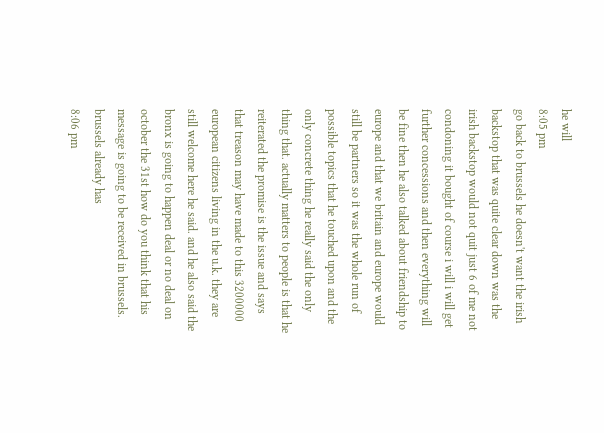he will
8:05 pm
go back to brussels he doesn't want the irish backstop that was quite clear down was the irish backstop would not quit just 6 of me not condoning it bought of course i will i will get further concessions and then everything will be fine then he also talked about friendship to europe and that we britain and europe would still be partners so it was the whole run of possible topics that he touched upon and the only concrete thing he really said the only thing that. actually matters to people is that he reiterated the promise is the issue and says that treason may have made to this 3200000 european citizens living in the u.k. they are still welcome here he said. and he also said the bronx is going to happen deal or no deal on october the 31st how do you think that his message is going to be received in brussels. brussels already has
8:06 pm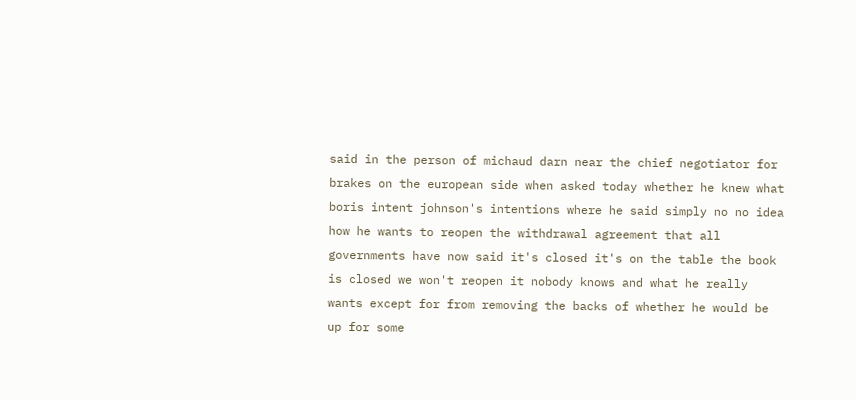said in the person of michaud darn near the chief negotiator for brakes on the european side when asked today whether he knew what boris intent johnson's intentions where he said simply no no idea how he wants to reopen the withdrawal agreement that all governments have now said it's closed it's on the table the book is closed we won't reopen it nobody knows and what he really wants except for from removing the backs of whether he would be up for some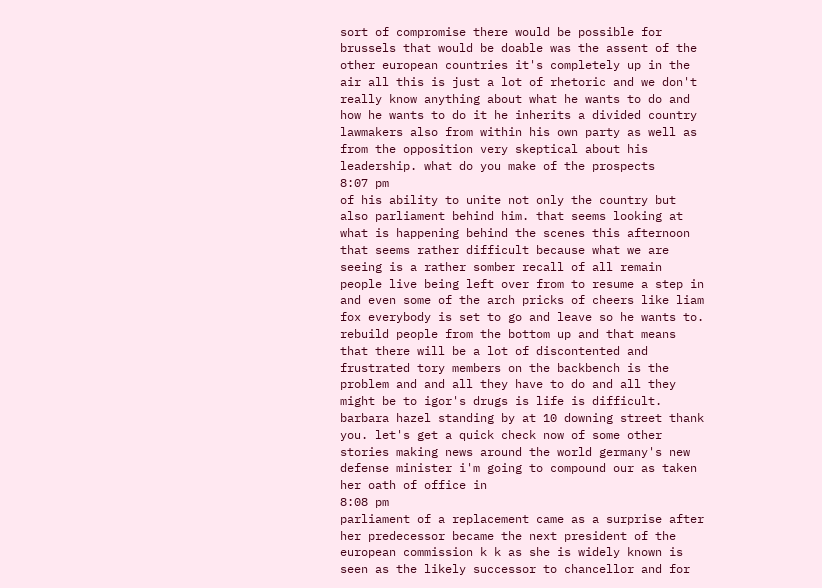sort of compromise there would be possible for brussels that would be doable was the assent of the other european countries it's completely up in the air all this is just a lot of rhetoric and we don't really know anything about what he wants to do and how he wants to do it he inherits a divided country lawmakers also from within his own party as well as from the opposition very skeptical about his leadership. what do you make of the prospects
8:07 pm
of his ability to unite not only the country but also parliament behind him. that seems looking at what is happening behind the scenes this afternoon that seems rather difficult because what we are seeing is a rather somber recall of all remain people live being left over from to resume a step in and even some of the arch pricks of cheers like liam fox everybody is set to go and leave so he wants to. rebuild people from the bottom up and that means that there will be a lot of discontented and frustrated tory members on the backbench is the problem and and all they have to do and all they might be to igor's drugs is life is difficult. barbara hazel standing by at 10 downing street thank you. let's get a quick check now of some other stories making news around the world germany's new defense minister i'm going to compound our as taken her oath of office in
8:08 pm
parliament of a replacement came as a surprise after her predecessor became the next president of the european commission k k as she is widely known is seen as the likely successor to chancellor and for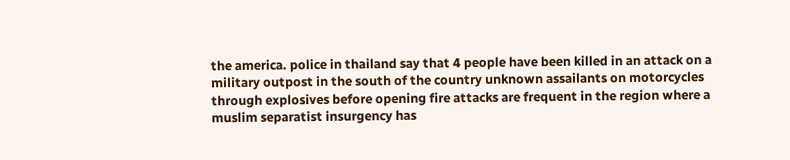the america. police in thailand say that 4 people have been killed in an attack on a military outpost in the south of the country unknown assailants on motorcycles through explosives before opening fire attacks are frequent in the region where a muslim separatist insurgency has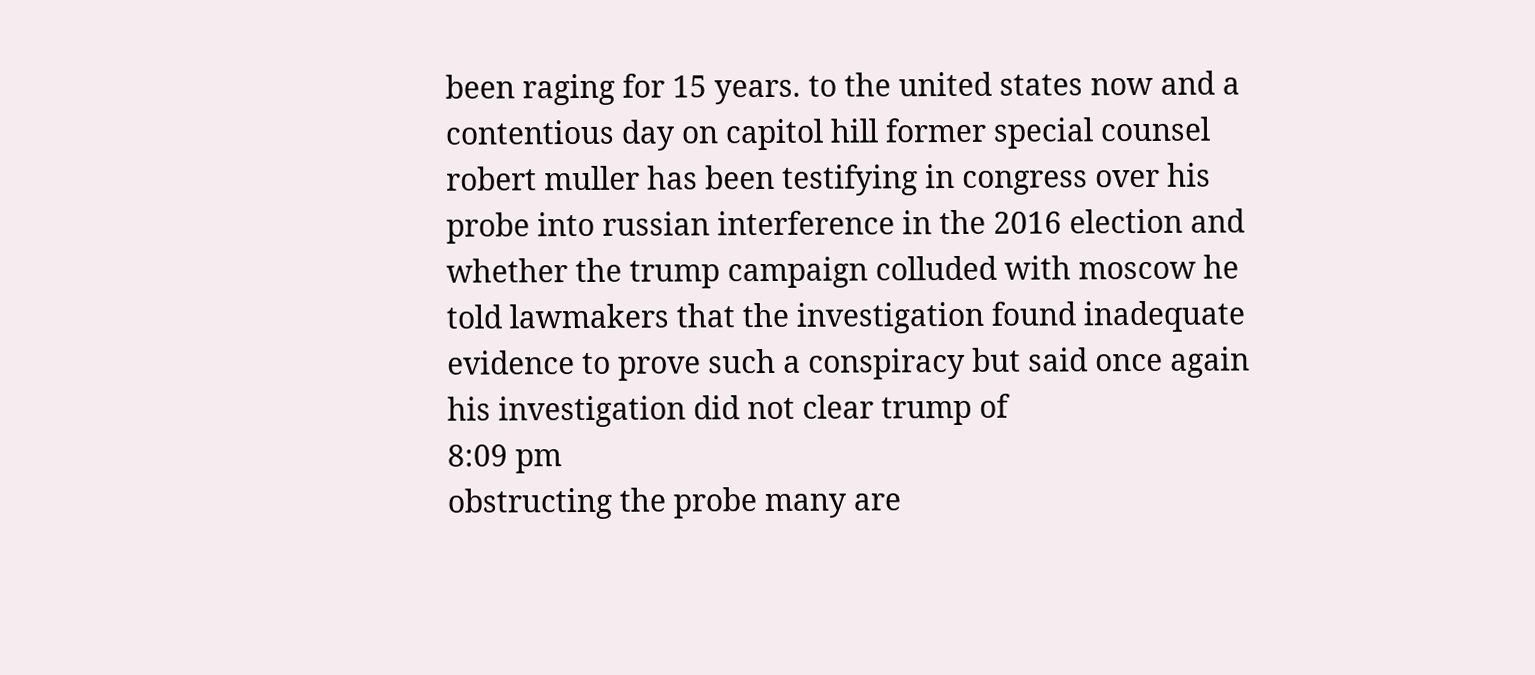been raging for 15 years. to the united states now and a contentious day on capitol hill former special counsel robert muller has been testifying in congress over his probe into russian interference in the 2016 election and whether the trump campaign colluded with moscow he told lawmakers that the investigation found inadequate evidence to prove such a conspiracy but said once again his investigation did not clear trump of
8:09 pm
obstructing the probe many are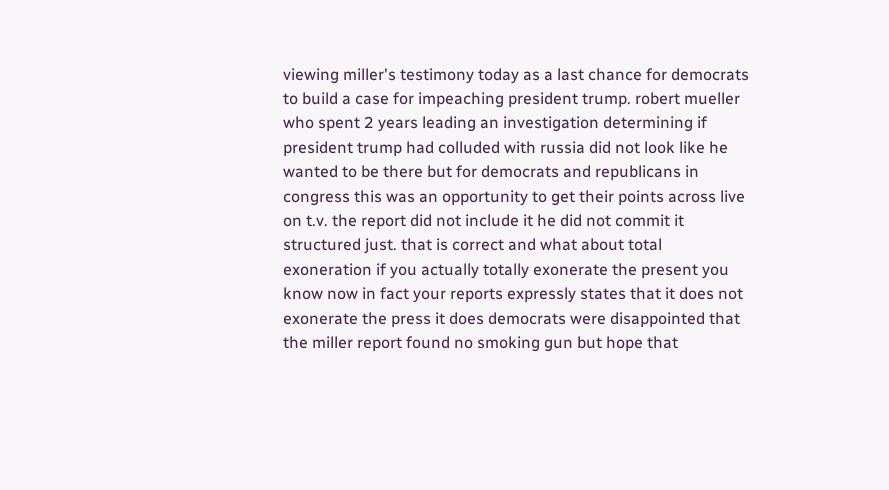viewing miller's testimony today as a last chance for democrats to build a case for impeaching president trump. robert mueller who spent 2 years leading an investigation determining if president trump had colluded with russia did not look like he wanted to be there but for democrats and republicans in congress this was an opportunity to get their points across live on t.v. the report did not include it he did not commit it structured just. that is correct and what about total exoneration if you actually totally exonerate the present you know now in fact your reports expressly states that it does not exonerate the press it does democrats were disappointed that the miller report found no smoking gun but hope that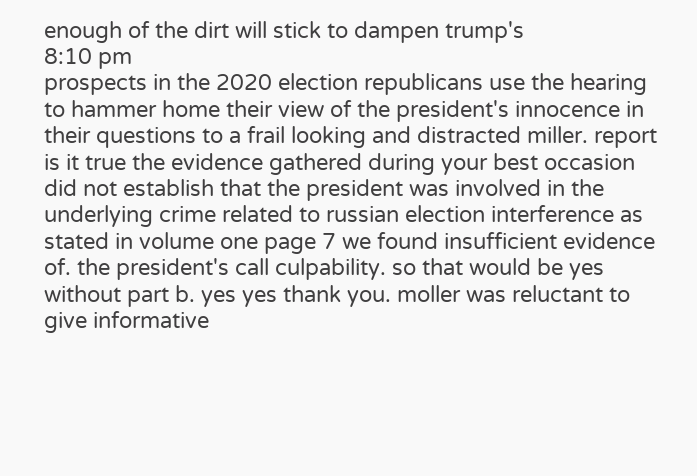enough of the dirt will stick to dampen trump's
8:10 pm
prospects in the 2020 election republicans use the hearing to hammer home their view of the president's innocence in their questions to a frail looking and distracted miller. report is it true the evidence gathered during your best occasion did not establish that the president was involved in the underlying crime related to russian election interference as stated in volume one page 7 we found insufficient evidence of. the president's call culpability. so that would be yes without part b. yes yes thank you. moller was reluctant to give informative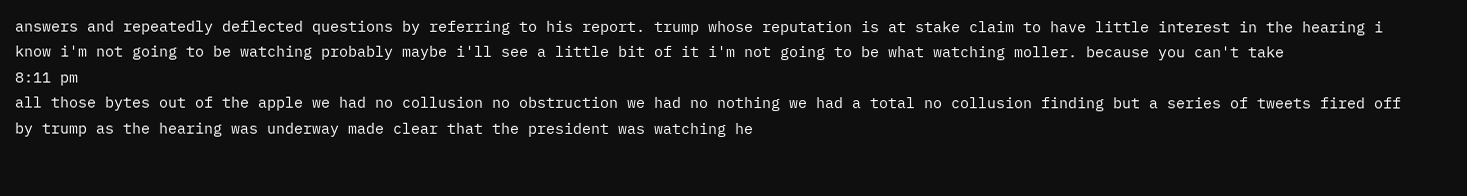answers and repeatedly deflected questions by referring to his report. trump whose reputation is at stake claim to have little interest in the hearing i know i'm not going to be watching probably maybe i'll see a little bit of it i'm not going to be what watching moller. because you can't take
8:11 pm
all those bytes out of the apple we had no collusion no obstruction we had no nothing we had a total no collusion finding but a series of tweets fired off by trump as the hearing was underway made clear that the president was watching he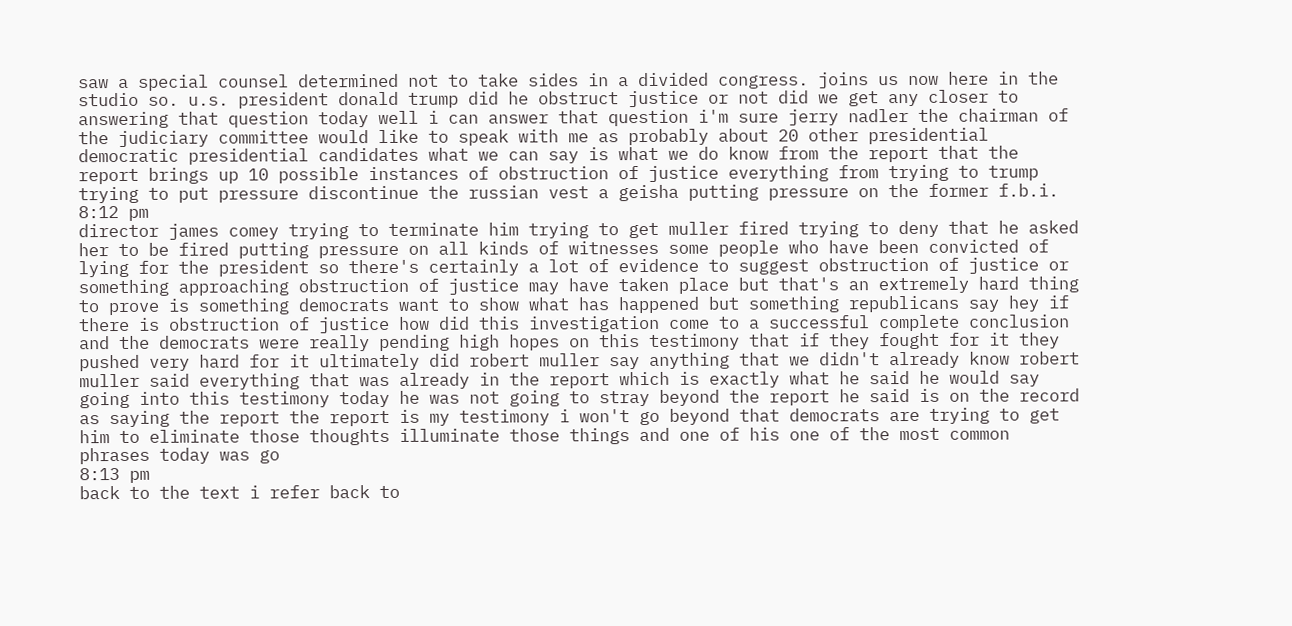saw a special counsel determined not to take sides in a divided congress. joins us now here in the studio so. u.s. president donald trump did he obstruct justice or not did we get any closer to answering that question today well i can answer that question i'm sure jerry nadler the chairman of the judiciary committee would like to speak with me as probably about 20 other presidential democratic presidential candidates what we can say is what we do know from the report that the report brings up 10 possible instances of obstruction of justice everything from trying to trump trying to put pressure discontinue the russian vest a geisha putting pressure on the former f.b.i.
8:12 pm
director james comey trying to terminate him trying to get muller fired trying to deny that he asked her to be fired putting pressure on all kinds of witnesses some people who have been convicted of lying for the president so there's certainly a lot of evidence to suggest obstruction of justice or something approaching obstruction of justice may have taken place but that's an extremely hard thing to prove is something democrats want to show what has happened but something republicans say hey if there is obstruction of justice how did this investigation come to a successful complete conclusion and the democrats were really pending high hopes on this testimony that if they fought for it they pushed very hard for it ultimately did robert muller say anything that we didn't already know robert muller said everything that was already in the report which is exactly what he said he would say going into this testimony today he was not going to stray beyond the report he said is on the record as saying the report the report is my testimony i won't go beyond that democrats are trying to get him to eliminate those thoughts illuminate those things and one of his one of the most common phrases today was go
8:13 pm
back to the text i refer back to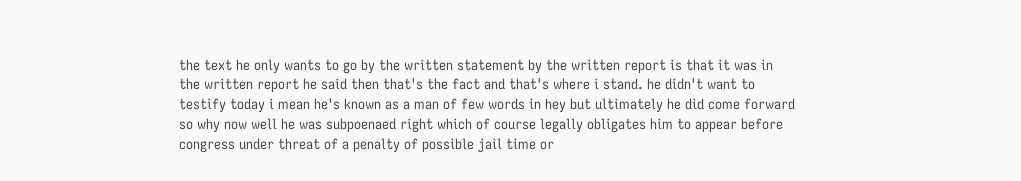the text he only wants to go by the written statement by the written report is that it was in the written report he said then that's the fact and that's where i stand. he didn't want to testify today i mean he's known as a man of few words in hey but ultimately he did come forward so why now well he was subpoenaed right which of course legally obligates him to appear before congress under threat of a penalty of possible jail time or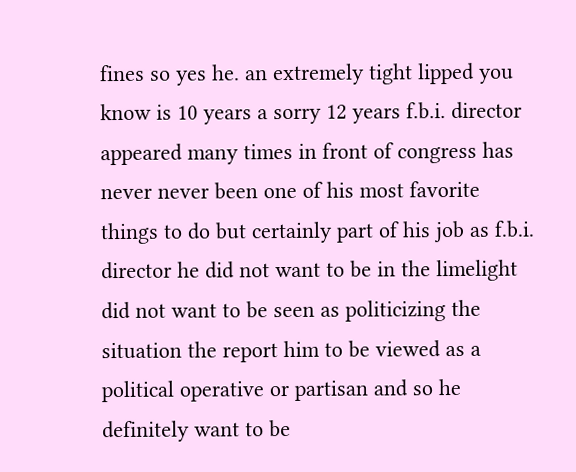fines so yes he. an extremely tight lipped you know is 10 years a sorry 12 years f.b.i. director appeared many times in front of congress has never never been one of his most favorite things to do but certainly part of his job as f.b.i. director he did not want to be in the limelight did not want to be seen as politicizing the situation the report him to be viewed as a political operative or partisan and so he definitely want to be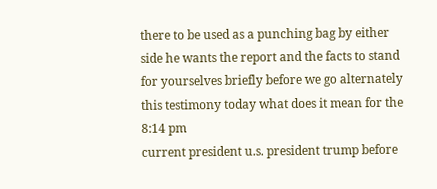there to be used as a punching bag by either side he wants the report and the facts to stand for yourselves briefly before we go alternately this testimony today what does it mean for the
8:14 pm
current president u.s. president trump before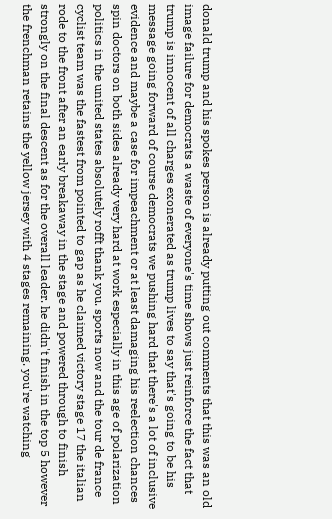donald trump and his spokes person is already putting out comments that this was an old image failure for democrats a waste of everyone's time shows just reinforce the fact that trump is innocent of all charges exonerated as trump lives to say that's going to be his message going forward of course democrats we pushing hard that there's a lot of inclusive evidence and maybe a case for impeachment or at least damaging his reelection chances spin doctors on both sides already very hard at work especially in this age of polarization politics in the united states absolutely rofft thank you. sports now and the tour de france cyclist team was the fastest from pointed to gap as he claimed victory stage 17 the italian rode to the front after an early breakaway in the stage and powered through to finish strongly on the final descent as for the overall leader. he didn't finish in the top 5 however the frenchman retains the yellow jersey with 4 stages remaining. you're watching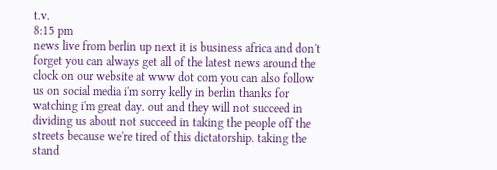t.v.
8:15 pm
news live from berlin up next it is business africa and don't forget you can always get all of the latest news around the clock on our website at www dot com you can also follow us on social media i'm sorry kelly in berlin thanks for watching i'm great day. out and they will not succeed in dividing us about not succeed in taking the people off the streets because we're tired of this dictatorship. taking the stand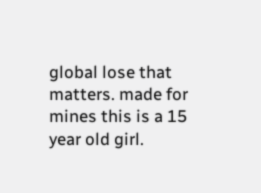global lose that matters. made for mines this is a 15 year old girl.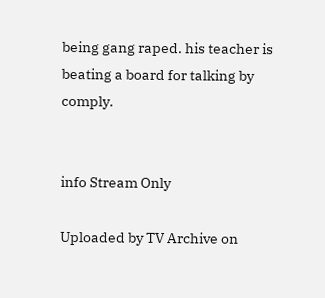being gang raped. his teacher is beating a board for talking by comply.


info Stream Only

Uploaded by TV Archive on